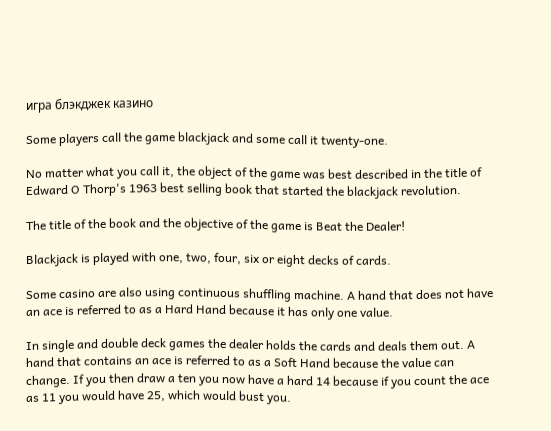игра блэкджек казино

Some players call the game blackjack and some call it twenty-one.

No matter what you call it, the object of the game was best described in the title of Edward O Thorp's 1963 best selling book that started the blackjack revolution.

The title of the book and the objective of the game is Beat the Dealer!

Blackjack is played with one, two, four, six or eight decks of cards.

Some casino are also using continuous shuffling machine. A hand that does not have an ace is referred to as a Hard Hand because it has only one value.

In single and double deck games the dealer holds the cards and deals them out. A hand that contains an ace is referred to as a Soft Hand because the value can change. If you then draw a ten you now have a hard 14 because if you count the ace as 11 you would have 25, which would bust you.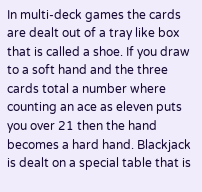In multi-deck games the cards are dealt out of a tray like box that is called a shoe. If you draw to a soft hand and the three cards total a number where counting an ace as eleven puts you over 21 then the hand becomes a hard hand. Blackjack is dealt on a special table that is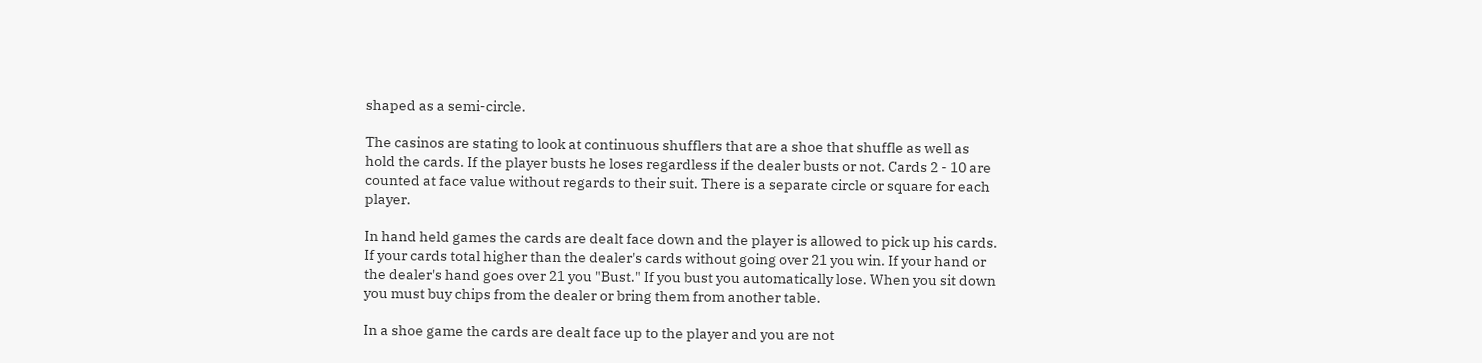shaped as a semi-circle.

The casinos are stating to look at continuous shufflers that are a shoe that shuffle as well as hold the cards. If the player busts he loses regardless if the dealer busts or not. Cards 2 - 10 are counted at face value without regards to their suit. There is a separate circle or square for each player.

In hand held games the cards are dealt face down and the player is allowed to pick up his cards. If your cards total higher than the dealer's cards without going over 21 you win. If your hand or the dealer's hand goes over 21 you "Bust." If you bust you automatically lose. When you sit down you must buy chips from the dealer or bring them from another table.

In a shoe game the cards are dealt face up to the player and you are not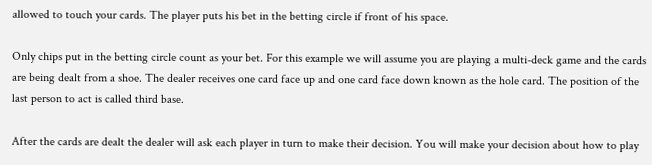allowed to touch your cards. The player puts his bet in the betting circle if front of his space.

Only chips put in the betting circle count as your bet. For this example we will assume you are playing a multi-deck game and the cards are being dealt from a shoe. The dealer receives one card face up and one card face down known as the hole card. The position of the last person to act is called third base.

After the cards are dealt the dealer will ask each player in turn to make their decision. You will make your decision about how to play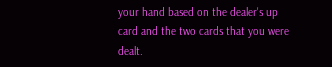your hand based on the dealer's up card and the two cards that you were dealt.